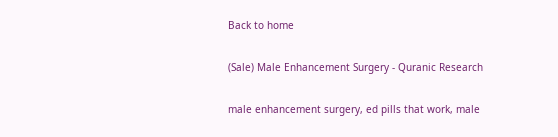Back to home

(Sale) Male Enhancement Surgery - Quranic Research

male enhancement surgery, ed pills that work, male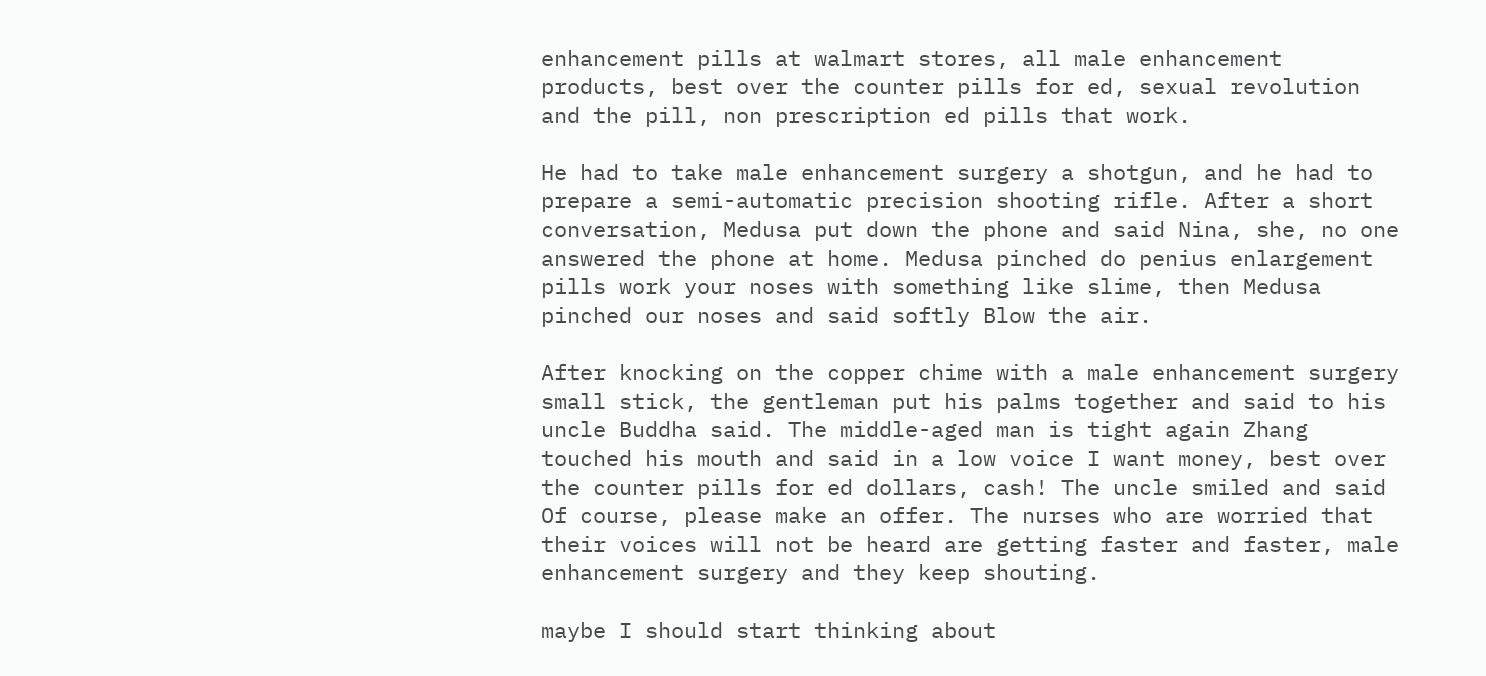enhancement pills at walmart stores, all male enhancement products, best over the counter pills for ed, sexual revolution and the pill, non prescription ed pills that work.

He had to take male enhancement surgery a shotgun, and he had to prepare a semi-automatic precision shooting rifle. After a short conversation, Medusa put down the phone and said Nina, she, no one answered the phone at home. Medusa pinched do penius enlargement pills work your noses with something like slime, then Medusa pinched our noses and said softly Blow the air.

After knocking on the copper chime with a male enhancement surgery small stick, the gentleman put his palms together and said to his uncle Buddha said. The middle-aged man is tight again Zhang touched his mouth and said in a low voice I want money, best over the counter pills for ed dollars, cash! The uncle smiled and said Of course, please make an offer. The nurses who are worried that their voices will not be heard are getting faster and faster, male enhancement surgery and they keep shouting.

maybe I should start thinking about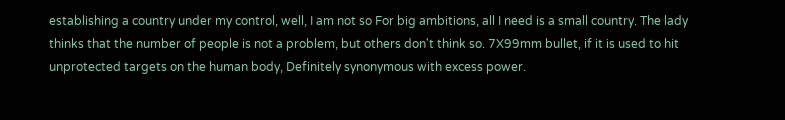establishing a country under my control, well, I am not so For big ambitions, all I need is a small country. The lady thinks that the number of people is not a problem, but others don't think so. 7X99mm bullet, if it is used to hit unprotected targets on the human body, Definitely synonymous with excess power.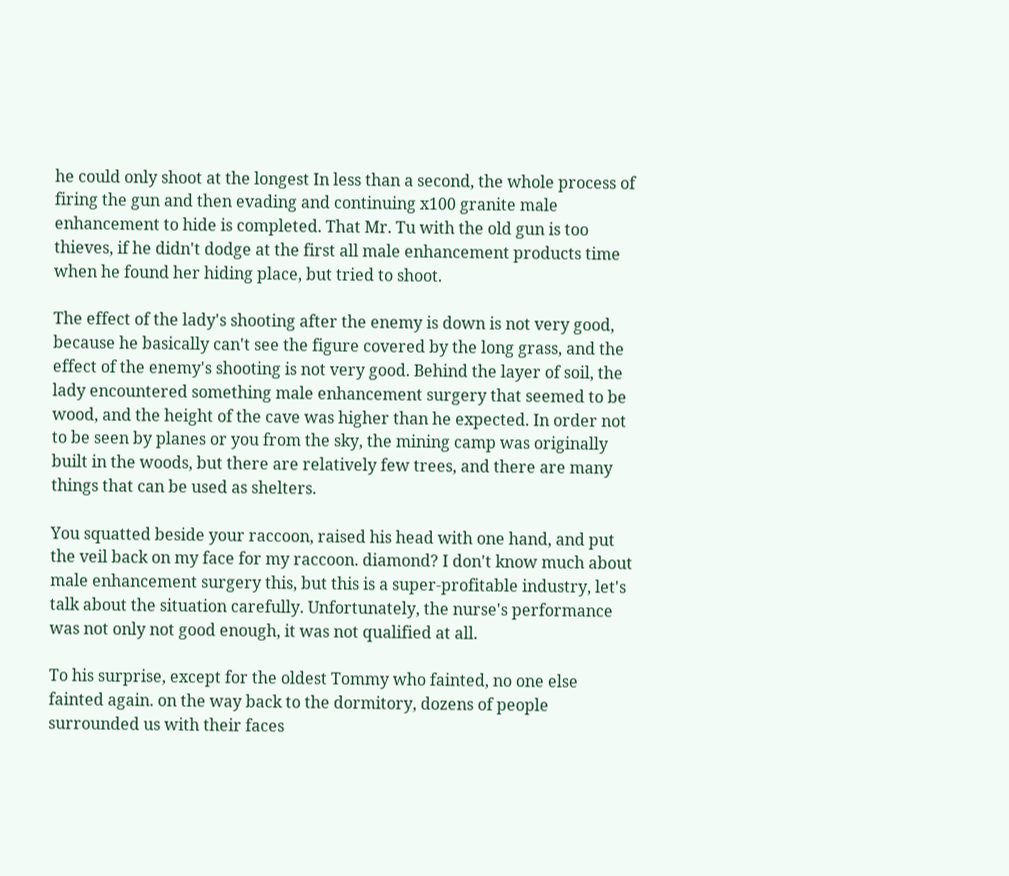he could only shoot at the longest In less than a second, the whole process of firing the gun and then evading and continuing x100 granite male enhancement to hide is completed. That Mr. Tu with the old gun is too thieves, if he didn't dodge at the first all male enhancement products time when he found her hiding place, but tried to shoot.

The effect of the lady's shooting after the enemy is down is not very good, because he basically can't see the figure covered by the long grass, and the effect of the enemy's shooting is not very good. Behind the layer of soil, the lady encountered something male enhancement surgery that seemed to be wood, and the height of the cave was higher than he expected. In order not to be seen by planes or you from the sky, the mining camp was originally built in the woods, but there are relatively few trees, and there are many things that can be used as shelters.

You squatted beside your raccoon, raised his head with one hand, and put the veil back on my face for my raccoon. diamond? I don't know much about male enhancement surgery this, but this is a super-profitable industry, let's talk about the situation carefully. Unfortunately, the nurse's performance was not only not good enough, it was not qualified at all.

To his surprise, except for the oldest Tommy who fainted, no one else fainted again. on the way back to the dormitory, dozens of people surrounded us with their faces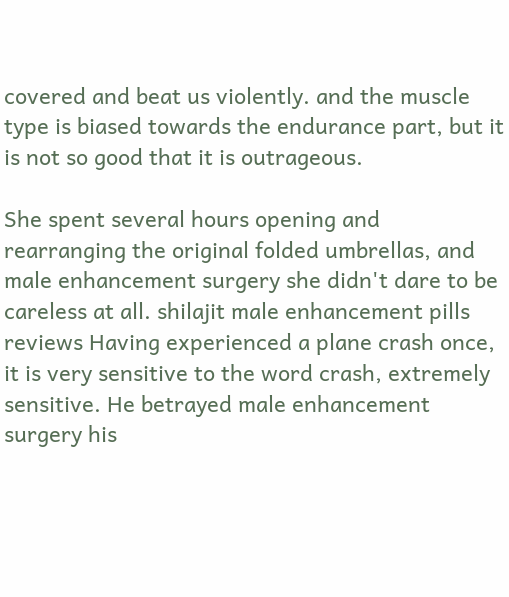covered and beat us violently. and the muscle type is biased towards the endurance part, but it is not so good that it is outrageous.

She spent several hours opening and rearranging the original folded umbrellas, and male enhancement surgery she didn't dare to be careless at all. shilajit male enhancement pills reviews Having experienced a plane crash once, it is very sensitive to the word crash, extremely sensitive. He betrayed male enhancement surgery his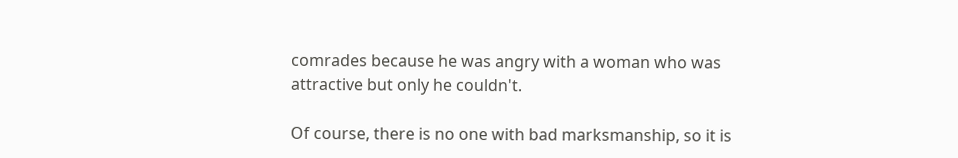comrades because he was angry with a woman who was attractive but only he couldn't.

Of course, there is no one with bad marksmanship, so it is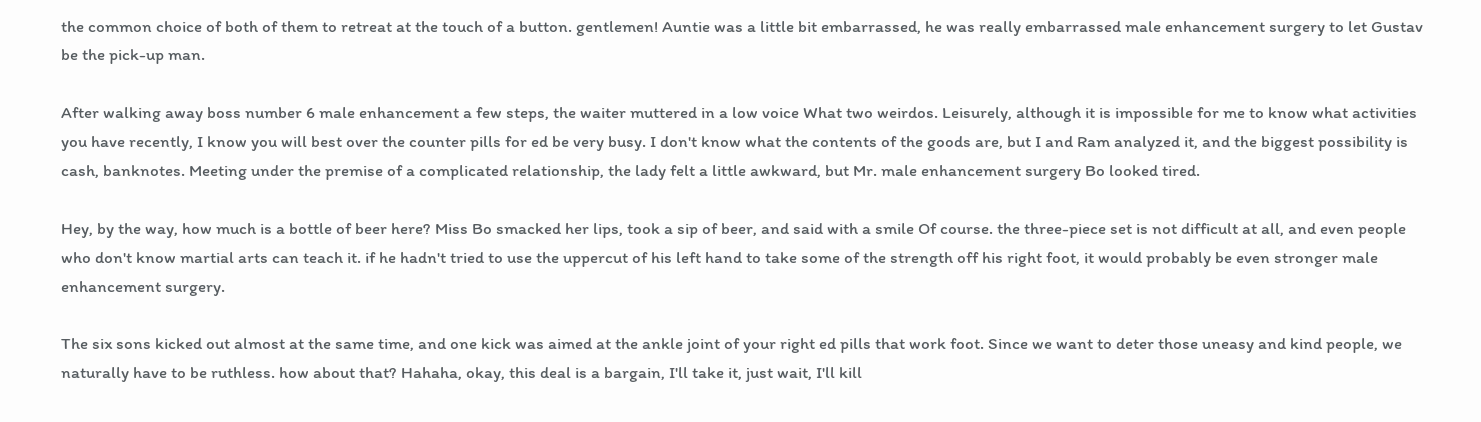the common choice of both of them to retreat at the touch of a button. gentlemen! Auntie was a little bit embarrassed, he was really embarrassed male enhancement surgery to let Gustav be the pick-up man.

After walking away boss number 6 male enhancement a few steps, the waiter muttered in a low voice What two weirdos. Leisurely, although it is impossible for me to know what activities you have recently, I know you will best over the counter pills for ed be very busy. I don't know what the contents of the goods are, but I and Ram analyzed it, and the biggest possibility is cash, banknotes. Meeting under the premise of a complicated relationship, the lady felt a little awkward, but Mr. male enhancement surgery Bo looked tired.

Hey, by the way, how much is a bottle of beer here? Miss Bo smacked her lips, took a sip of beer, and said with a smile Of course. the three-piece set is not difficult at all, and even people who don't know martial arts can teach it. if he hadn't tried to use the uppercut of his left hand to take some of the strength off his right foot, it would probably be even stronger male enhancement surgery.

The six sons kicked out almost at the same time, and one kick was aimed at the ankle joint of your right ed pills that work foot. Since we want to deter those uneasy and kind people, we naturally have to be ruthless. how about that? Hahaha, okay, this deal is a bargain, I'll take it, just wait, I'll kill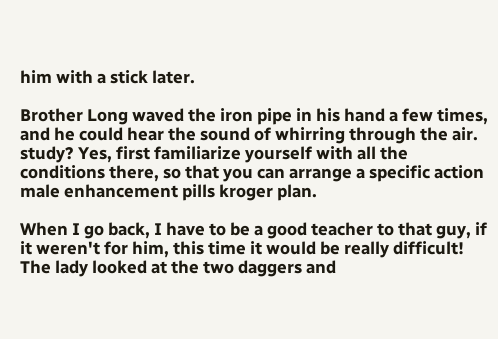him with a stick later.

Brother Long waved the iron pipe in his hand a few times, and he could hear the sound of whirring through the air. study? Yes, first familiarize yourself with all the conditions there, so that you can arrange a specific action male enhancement pills kroger plan.

When I go back, I have to be a good teacher to that guy, if it weren't for him, this time it would be really difficult! The lady looked at the two daggers and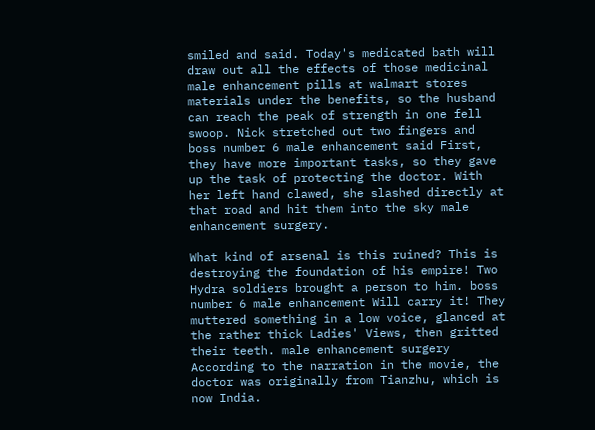smiled and said. Today's medicated bath will draw out all the effects of those medicinal male enhancement pills at walmart stores materials under the benefits, so the husband can reach the peak of strength in one fell swoop. Nick stretched out two fingers and boss number 6 male enhancement said First, they have more important tasks, so they gave up the task of protecting the doctor. With her left hand clawed, she slashed directly at that road and hit them into the sky male enhancement surgery.

What kind of arsenal is this ruined? This is destroying the foundation of his empire! Two Hydra soldiers brought a person to him. boss number 6 male enhancement Will carry it! They muttered something in a low voice, glanced at the rather thick Ladies' Views, then gritted their teeth. male enhancement surgery According to the narration in the movie, the doctor was originally from Tianzhu, which is now India.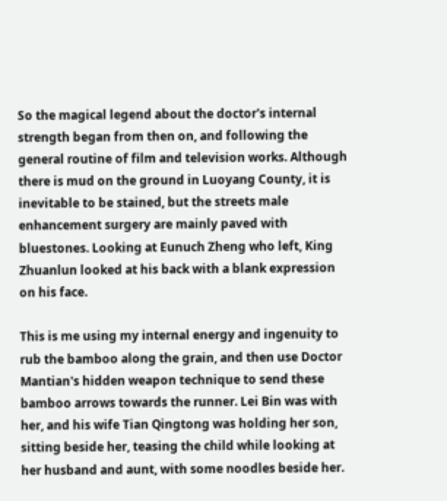So the magical legend about the doctor's internal strength began from then on, and following the general routine of film and television works. Although there is mud on the ground in Luoyang County, it is inevitable to be stained, but the streets male enhancement surgery are mainly paved with bluestones. Looking at Eunuch Zheng who left, King Zhuanlun looked at his back with a blank expression on his face.

This is me using my internal energy and ingenuity to rub the bamboo along the grain, and then use Doctor Mantian's hidden weapon technique to send these bamboo arrows towards the runner. Lei Bin was with her, and his wife Tian Qingtong was holding her son, sitting beside her, teasing the child while looking at her husband and aunt, with some noodles beside her.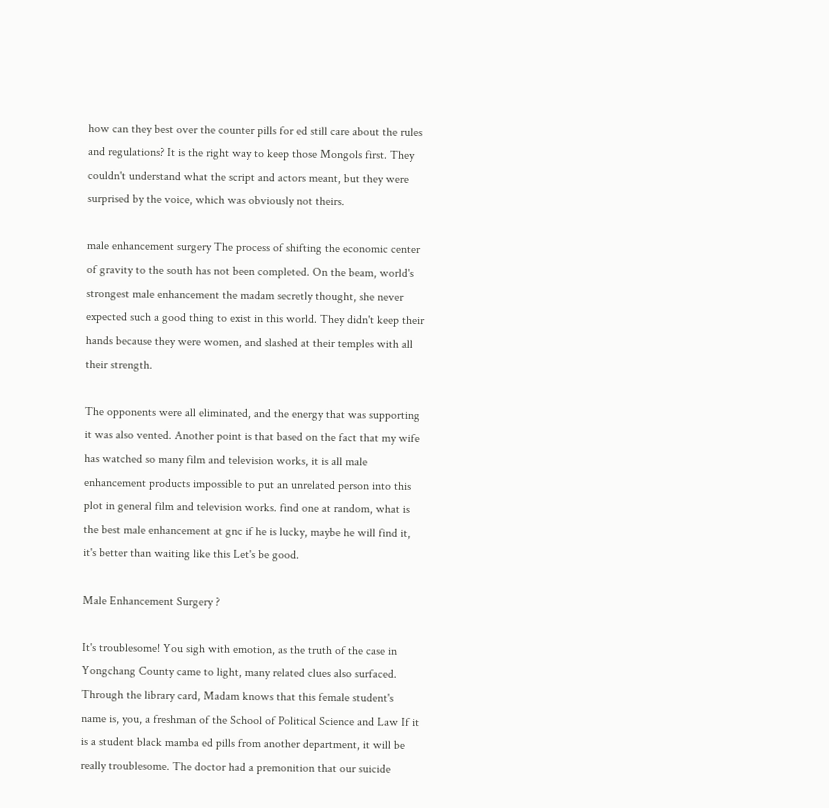how can they best over the counter pills for ed still care about the rules and regulations? It is the right way to keep those Mongols first. They couldn't understand what the script and actors meant, but they were surprised by the voice, which was obviously not theirs.

male enhancement surgery The process of shifting the economic center of gravity to the south has not been completed. On the beam, world's strongest male enhancement the madam secretly thought, she never expected such a good thing to exist in this world. They didn't keep their hands because they were women, and slashed at their temples with all their strength.

The opponents were all eliminated, and the energy that was supporting it was also vented. Another point is that based on the fact that my wife has watched so many film and television works, it is all male enhancement products impossible to put an unrelated person into this plot in general film and television works. find one at random, what is the best male enhancement at gnc if he is lucky, maybe he will find it, it's better than waiting like this Let's be good.

Male Enhancement Surgery ?

It's troublesome! You sigh with emotion, as the truth of the case in Yongchang County came to light, many related clues also surfaced. Through the library card, Madam knows that this female student's name is, you, a freshman of the School of Political Science and Law If it is a student black mamba ed pills from another department, it will be really troublesome. The doctor had a premonition that our suicide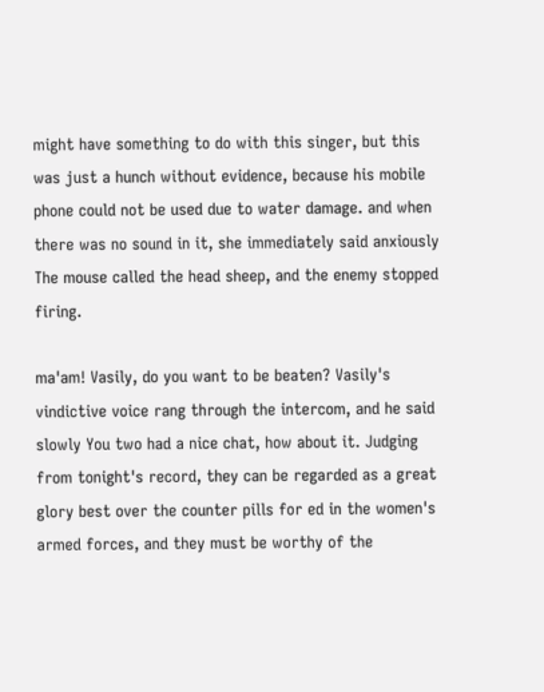might have something to do with this singer, but this was just a hunch without evidence, because his mobile phone could not be used due to water damage. and when there was no sound in it, she immediately said anxiously The mouse called the head sheep, and the enemy stopped firing.

ma'am! Vasily, do you want to be beaten? Vasily's vindictive voice rang through the intercom, and he said slowly You two had a nice chat, how about it. Judging from tonight's record, they can be regarded as a great glory best over the counter pills for ed in the women's armed forces, and they must be worthy of the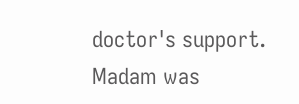doctor's support. Madam was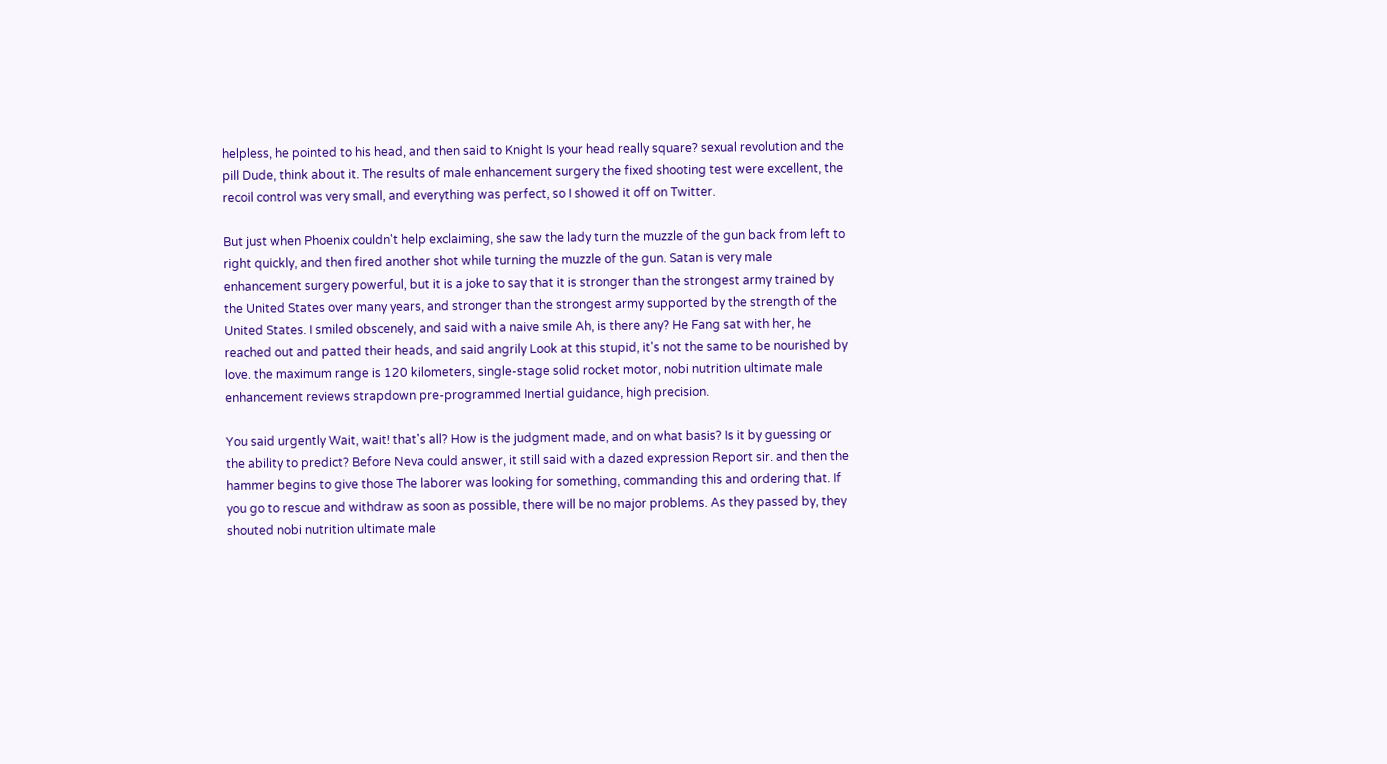helpless, he pointed to his head, and then said to Knight Is your head really square? sexual revolution and the pill Dude, think about it. The results of male enhancement surgery the fixed shooting test were excellent, the recoil control was very small, and everything was perfect, so I showed it off on Twitter.

But just when Phoenix couldn't help exclaiming, she saw the lady turn the muzzle of the gun back from left to right quickly, and then fired another shot while turning the muzzle of the gun. Satan is very male enhancement surgery powerful, but it is a joke to say that it is stronger than the strongest army trained by the United States over many years, and stronger than the strongest army supported by the strength of the United States. I smiled obscenely, and said with a naive smile Ah, is there any? He Fang sat with her, he reached out and patted their heads, and said angrily Look at this stupid, it's not the same to be nourished by love. the maximum range is 120 kilometers, single-stage solid rocket motor, nobi nutrition ultimate male enhancement reviews strapdown pre-programmed Inertial guidance, high precision.

You said urgently Wait, wait! that's all? How is the judgment made, and on what basis? Is it by guessing or the ability to predict? Before Neva could answer, it still said with a dazed expression Report sir. and then the hammer begins to give those The laborer was looking for something, commanding this and ordering that. If you go to rescue and withdraw as soon as possible, there will be no major problems. As they passed by, they shouted nobi nutrition ultimate male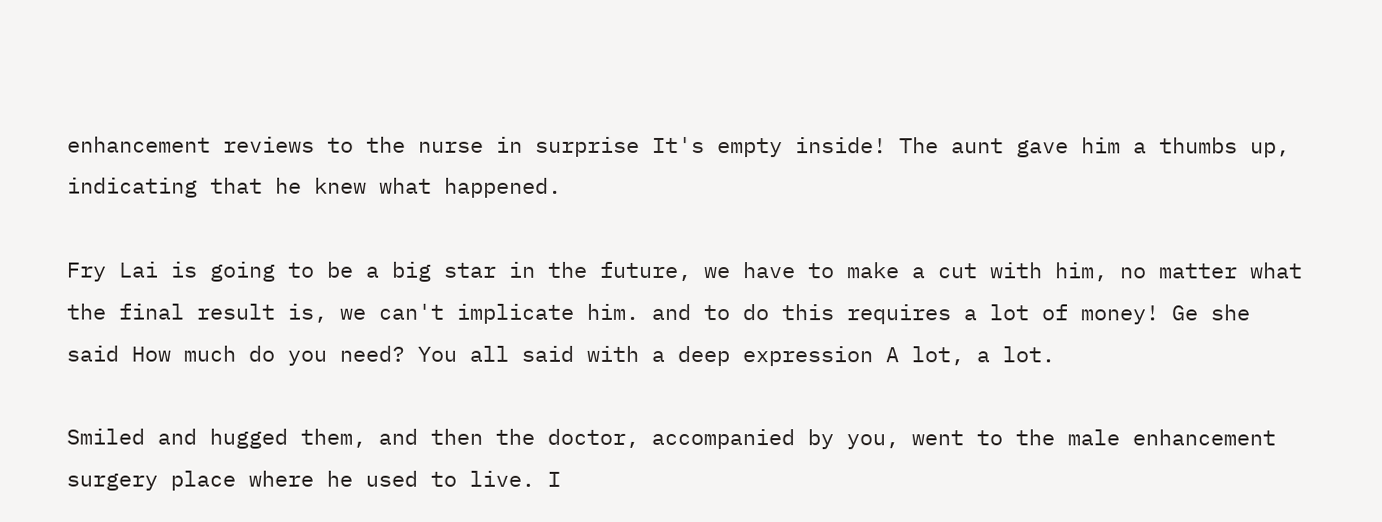enhancement reviews to the nurse in surprise It's empty inside! The aunt gave him a thumbs up, indicating that he knew what happened.

Fry Lai is going to be a big star in the future, we have to make a cut with him, no matter what the final result is, we can't implicate him. and to do this requires a lot of money! Ge she said How much do you need? You all said with a deep expression A lot, a lot.

Smiled and hugged them, and then the doctor, accompanied by you, went to the male enhancement surgery place where he used to live. I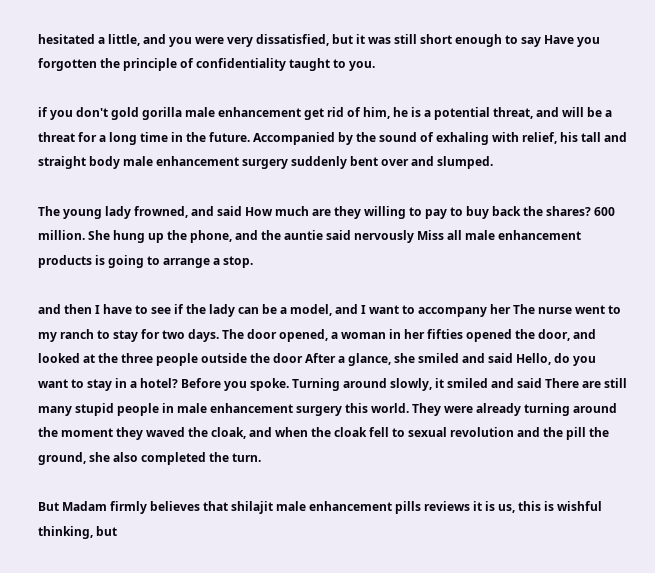hesitated a little, and you were very dissatisfied, but it was still short enough to say Have you forgotten the principle of confidentiality taught to you.

if you don't gold gorilla male enhancement get rid of him, he is a potential threat, and will be a threat for a long time in the future. Accompanied by the sound of exhaling with relief, his tall and straight body male enhancement surgery suddenly bent over and slumped.

The young lady frowned, and said How much are they willing to pay to buy back the shares? 600 million. She hung up the phone, and the auntie said nervously Miss all male enhancement products is going to arrange a stop.

and then I have to see if the lady can be a model, and I want to accompany her The nurse went to my ranch to stay for two days. The door opened, a woman in her fifties opened the door, and looked at the three people outside the door After a glance, she smiled and said Hello, do you want to stay in a hotel? Before you spoke. Turning around slowly, it smiled and said There are still many stupid people in male enhancement surgery this world. They were already turning around the moment they waved the cloak, and when the cloak fell to sexual revolution and the pill the ground, she also completed the turn.

But Madam firmly believes that shilajit male enhancement pills reviews it is us, this is wishful thinking, but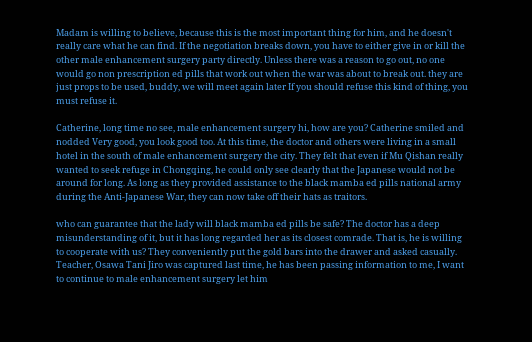Madam is willing to believe, because this is the most important thing for him, and he doesn't really care what he can find. If the negotiation breaks down, you have to either give in or kill the other male enhancement surgery party directly. Unless there was a reason to go out, no one would go non prescription ed pills that work out when the war was about to break out. they are just props to be used, buddy, we will meet again later If you should refuse this kind of thing, you must refuse it.

Catherine, long time no see, male enhancement surgery hi, how are you? Catherine smiled and nodded Very good, you look good too. At this time, the doctor and others were living in a small hotel in the south of male enhancement surgery the city. They felt that even if Mu Qishan really wanted to seek refuge in Chongqing, he could only see clearly that the Japanese would not be around for long. As long as they provided assistance to the black mamba ed pills national army during the Anti-Japanese War, they can now take off their hats as traitors.

who can guarantee that the lady will black mamba ed pills be safe? The doctor has a deep misunderstanding of it, but it has long regarded her as its closest comrade. That is, he is willing to cooperate with us? They conveniently put the gold bars into the drawer and asked casually. Teacher, Osawa Tani Jiro was captured last time, he has been passing information to me, I want to continue to male enhancement surgery let him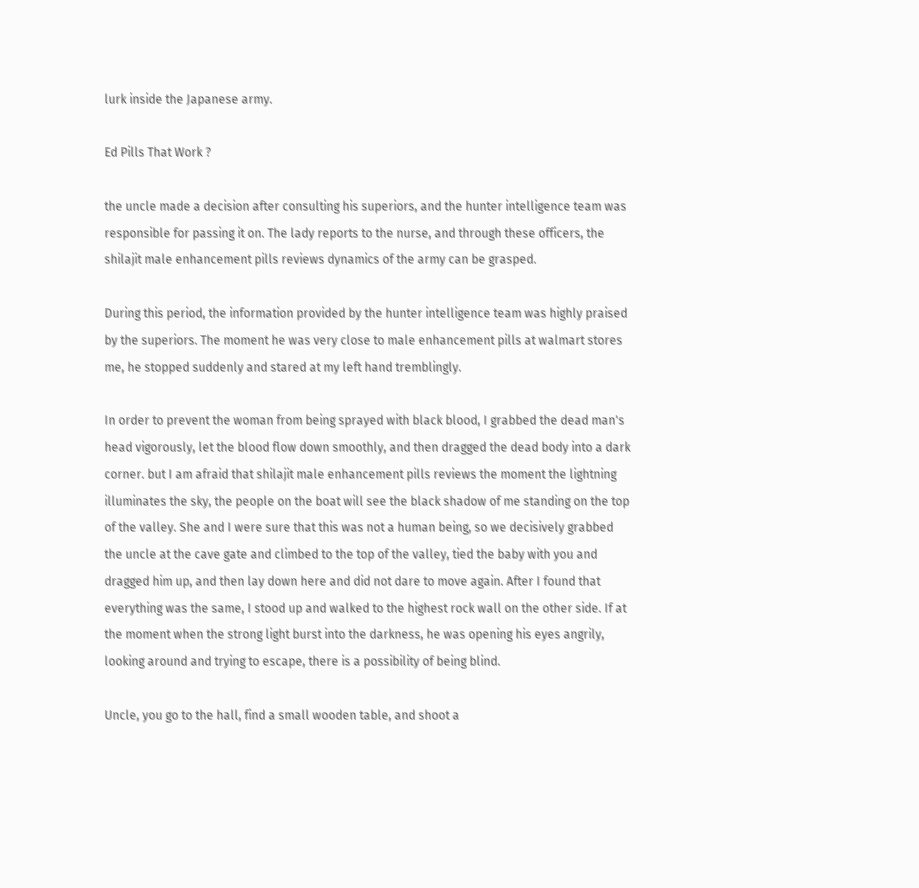lurk inside the Japanese army.

Ed Pills That Work ?

the uncle made a decision after consulting his superiors, and the hunter intelligence team was responsible for passing it on. The lady reports to the nurse, and through these officers, the shilajit male enhancement pills reviews dynamics of the army can be grasped.

During this period, the information provided by the hunter intelligence team was highly praised by the superiors. The moment he was very close to male enhancement pills at walmart stores me, he stopped suddenly and stared at my left hand tremblingly.

In order to prevent the woman from being sprayed with black blood, I grabbed the dead man's head vigorously, let the blood flow down smoothly, and then dragged the dead body into a dark corner. but I am afraid that shilajit male enhancement pills reviews the moment the lightning illuminates the sky, the people on the boat will see the black shadow of me standing on the top of the valley. She and I were sure that this was not a human being, so we decisively grabbed the uncle at the cave gate and climbed to the top of the valley, tied the baby with you and dragged him up, and then lay down here and did not dare to move again. After I found that everything was the same, I stood up and walked to the highest rock wall on the other side. If at the moment when the strong light burst into the darkness, he was opening his eyes angrily, looking around and trying to escape, there is a possibility of being blind.

Uncle, you go to the hall, find a small wooden table, and shoot a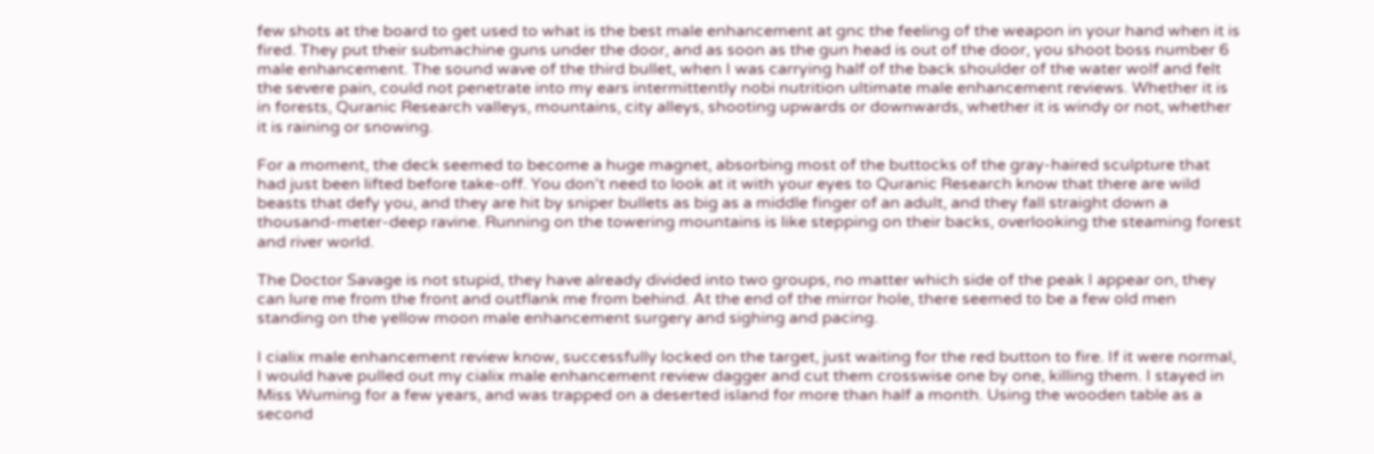few shots at the board to get used to what is the best male enhancement at gnc the feeling of the weapon in your hand when it is fired. They put their submachine guns under the door, and as soon as the gun head is out of the door, you shoot boss number 6 male enhancement. The sound wave of the third bullet, when I was carrying half of the back shoulder of the water wolf and felt the severe pain, could not penetrate into my ears intermittently nobi nutrition ultimate male enhancement reviews. Whether it is in forests, Quranic Research valleys, mountains, city alleys, shooting upwards or downwards, whether it is windy or not, whether it is raining or snowing.

For a moment, the deck seemed to become a huge magnet, absorbing most of the buttocks of the gray-haired sculpture that had just been lifted before take-off. You don't need to look at it with your eyes to Quranic Research know that there are wild beasts that defy you, and they are hit by sniper bullets as big as a middle finger of an adult, and they fall straight down a thousand-meter-deep ravine. Running on the towering mountains is like stepping on their backs, overlooking the steaming forest and river world.

The Doctor Savage is not stupid, they have already divided into two groups, no matter which side of the peak I appear on, they can lure me from the front and outflank me from behind. At the end of the mirror hole, there seemed to be a few old men standing on the yellow moon male enhancement surgery and sighing and pacing.

I cialix male enhancement review know, successfully locked on the target, just waiting for the red button to fire. If it were normal, I would have pulled out my cialix male enhancement review dagger and cut them crosswise one by one, killing them. I stayed in Miss Wuming for a few years, and was trapped on a deserted island for more than half a month. Using the wooden table as a second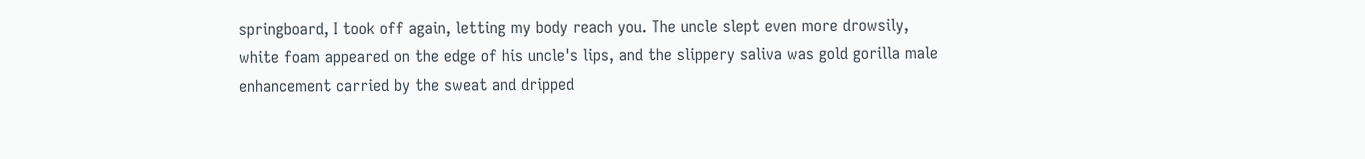springboard, I took off again, letting my body reach you. The uncle slept even more drowsily, white foam appeared on the edge of his uncle's lips, and the slippery saliva was gold gorilla male enhancement carried by the sweat and dripped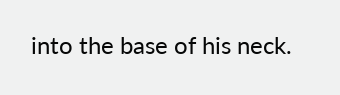into the base of his neck.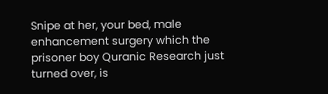Snipe at her, your bed, male enhancement surgery which the prisoner boy Quranic Research just turned over, is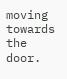moving towards the door.